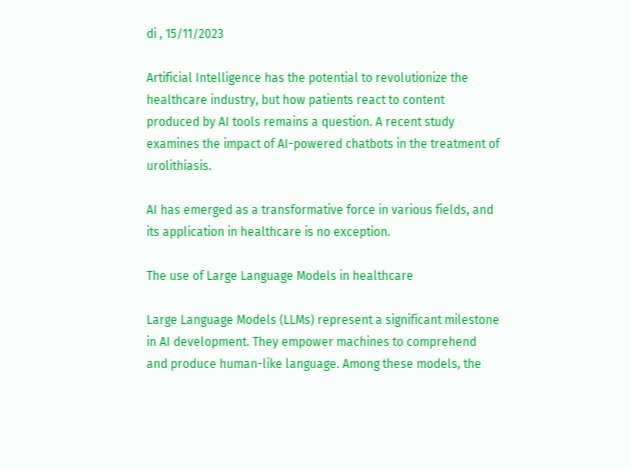di , 15/11/2023

Artificial Intelligence has the potential to revolutionize the healthcare industry, but how patients react to content produced by AI tools remains a question. A recent study examines the impact of AI-powered chatbots in the treatment of urolithiasis.

AI has emerged as a transformative force in various fields, and its application in healthcare is no exception.

The use of Large Language Models in healthcare

Large Language Models (LLMs) represent a significant milestone in AI development. They empower machines to comprehend and produce human-like language. Among these models, the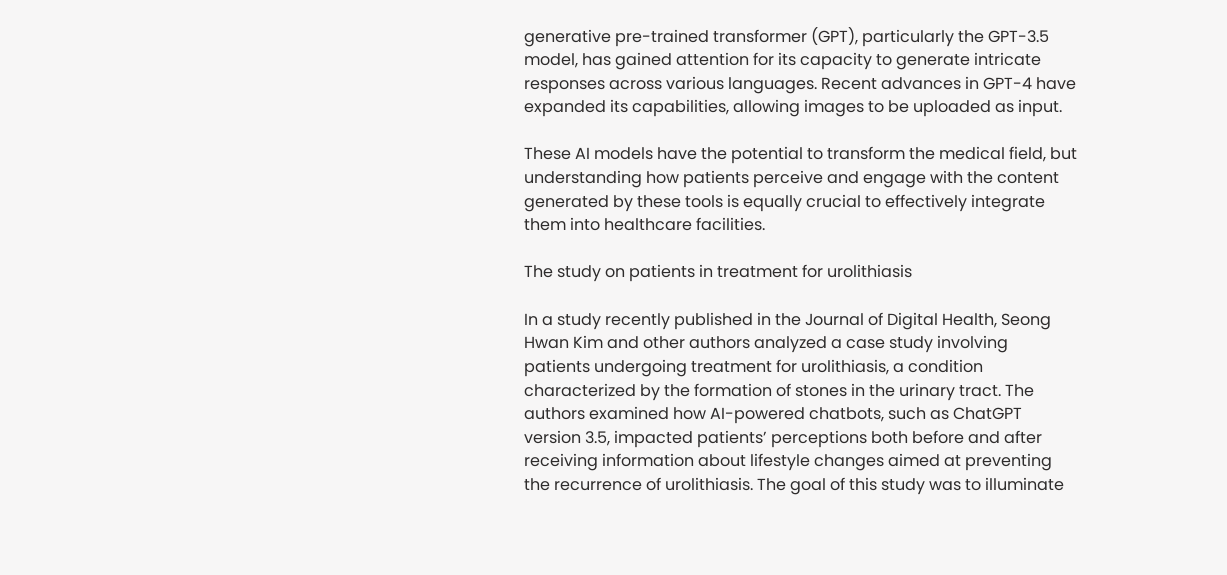generative pre-trained transformer (GPT), particularly the GPT-3.5 model, has gained attention for its capacity to generate intricate responses across various languages. Recent advances in GPT-4 have expanded its capabilities, allowing images to be uploaded as input.

These AI models have the potential to transform the medical field, but understanding how patients perceive and engage with the content generated by these tools is equally crucial to effectively integrate them into healthcare facilities.

The study on patients in treatment for urolithiasis

In a study recently published in the Journal of Digital Health, Seong Hwan Kim and other authors analyzed a case study involving patients undergoing treatment for urolithiasis, a condition characterized by the formation of stones in the urinary tract. The authors examined how AI-powered chatbots, such as ChatGPT version 3.5, impacted patients’ perceptions both before and after receiving information about lifestyle changes aimed at preventing the recurrence of urolithiasis. The goal of this study was to illuminate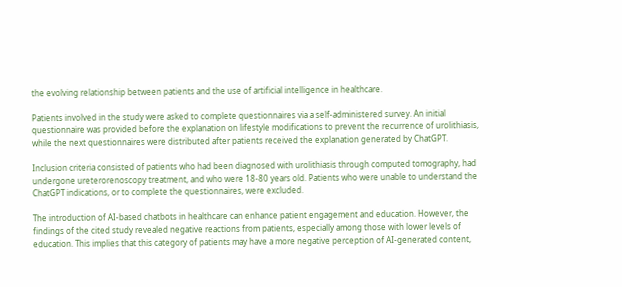the evolving relationship between patients and the use of artificial intelligence in healthcare.

Patients involved in the study were asked to complete questionnaires via a self-administered survey. An initial questionnaire was provided before the explanation on lifestyle modifications to prevent the recurrence of urolithiasis, while the next questionnaires were distributed after patients received the explanation generated by ChatGPT.

Inclusion criteria consisted of patients who had been diagnosed with urolithiasis through computed tomography, had undergone ureterorenoscopy treatment, and who were 18-80 years old. Patients who were unable to understand the ChatGPT indications, or to complete the questionnaires, were excluded.

The introduction of AI-based chatbots in healthcare can enhance patient engagement and education. However, the findings of the cited study revealed negative reactions from patients, especially among those with lower levels of education. This implies that this category of patients may have a more negative perception of AI-generated content,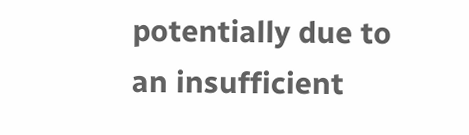potentially due to an insufficient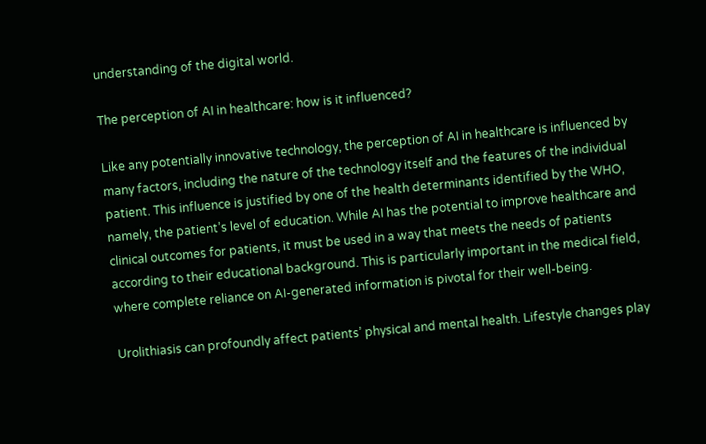understanding of the digital world.

The perception of AI in healthcare: how is it influenced?

Like any potentially innovative technology, the perception of AI in healthcare is influenced by many factors, including the nature of the technology itself and the features of the individual patient. This influence is justified by one of the health determinants identified by the WHO, namely, the patient’s level of education. While AI has the potential to improve healthcare and clinical outcomes for patients, it must be used in a way that meets the needs of patients according to their educational background. This is particularly important in the medical field, where complete reliance on AI-generated information is pivotal for their well-being.

Urolithiasis can profoundly affect patients’ physical and mental health. Lifestyle changes play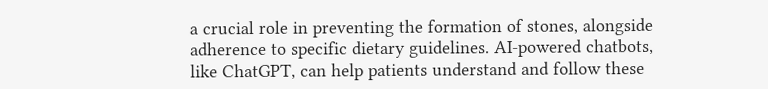a crucial role in preventing the formation of stones, alongside adherence to specific dietary guidelines. AI-powered chatbots, like ChatGPT, can help patients understand and follow these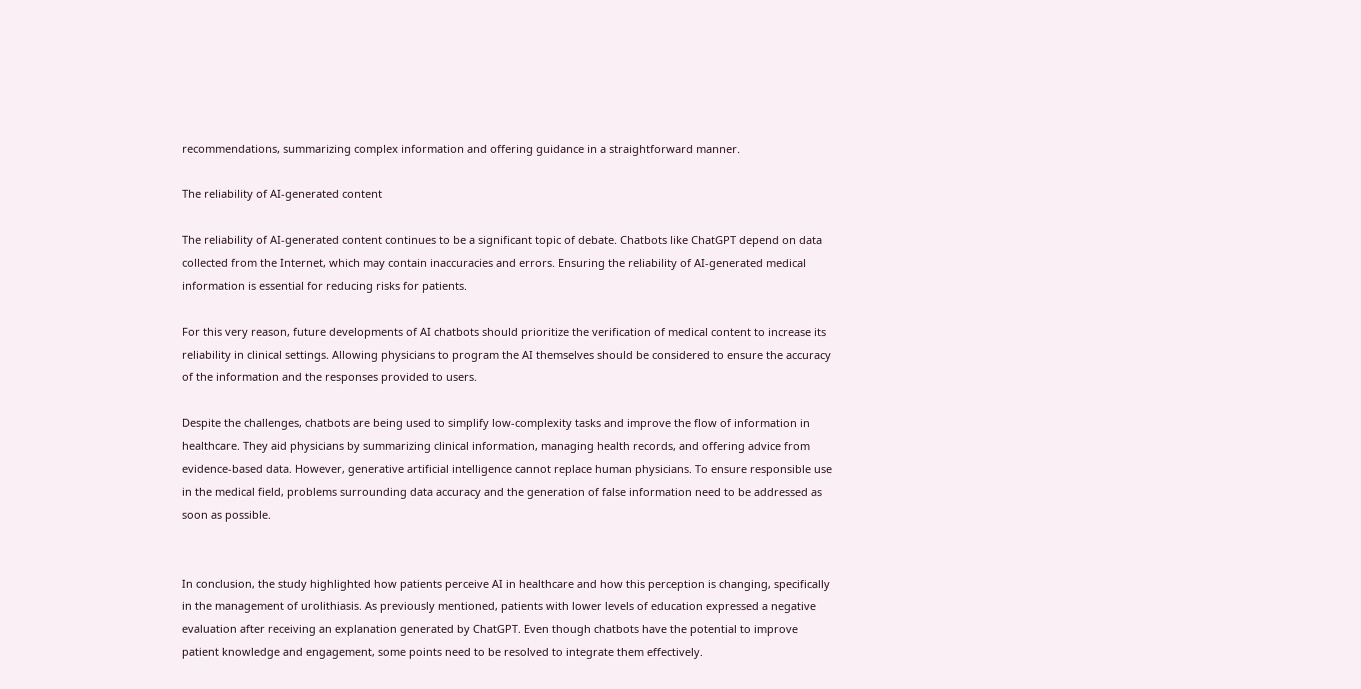recommendations, summarizing complex information and offering guidance in a straightforward manner.

The reliability of AI-generated content

The reliability of AI-generated content continues to be a significant topic of debate. Chatbots like ChatGPT depend on data collected from the Internet, which may contain inaccuracies and errors. Ensuring the reliability of AI-generated medical information is essential for reducing risks for patients.

For this very reason, future developments of AI chatbots should prioritize the verification of medical content to increase its reliability in clinical settings. Allowing physicians to program the AI themselves should be considered to ensure the accuracy of the information and the responses provided to users.

Despite the challenges, chatbots are being used to simplify low-complexity tasks and improve the flow of information in healthcare. They aid physicians by summarizing clinical information, managing health records, and offering advice from evidence-based data. However, generative artificial intelligence cannot replace human physicians. To ensure responsible use in the medical field, problems surrounding data accuracy and the generation of false information need to be addressed as soon as possible.


In conclusion, the study highlighted how patients perceive AI in healthcare and how this perception is changing, specifically in the management of urolithiasis. As previously mentioned, patients with lower levels of education expressed a negative evaluation after receiving an explanation generated by ChatGPT. Even though chatbots have the potential to improve patient knowledge and engagement, some points need to be resolved to integrate them effectively.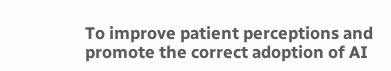To improve patient perceptions and promote the correct adoption of AI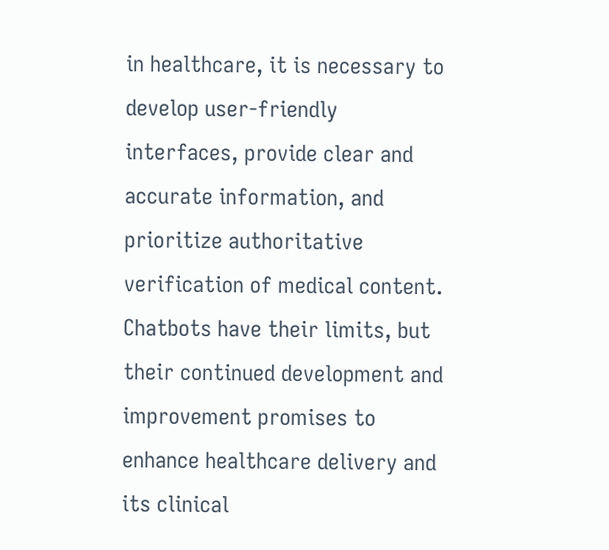in healthcare, it is necessary to develop user-friendly interfaces, provide clear and accurate information, and prioritize authoritative verification of medical content. Chatbots have their limits, but their continued development and improvement promises to enhance healthcare delivery and its clinical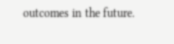outcomes in the future.